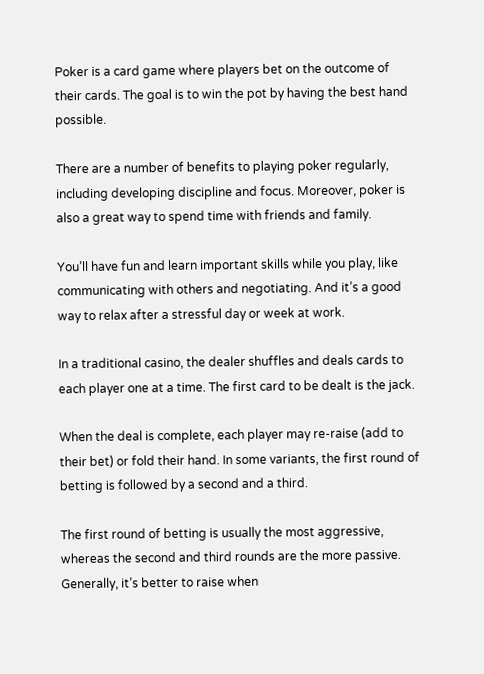Poker is a card game where players bet on the outcome of their cards. The goal is to win the pot by having the best hand possible.

There are a number of benefits to playing poker regularly, including developing discipline and focus. Moreover, poker is also a great way to spend time with friends and family.

You’ll have fun and learn important skills while you play, like communicating with others and negotiating. And it’s a good way to relax after a stressful day or week at work.

In a traditional casino, the dealer shuffles and deals cards to each player one at a time. The first card to be dealt is the jack.

When the deal is complete, each player may re-raise (add to their bet) or fold their hand. In some variants, the first round of betting is followed by a second and a third.

The first round of betting is usually the most aggressive, whereas the second and third rounds are the more passive. Generally, it’s better to raise when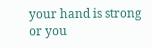your hand is strong or you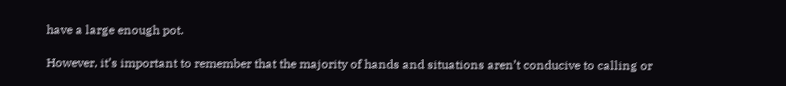have a large enough pot.

However, it’s important to remember that the majority of hands and situations aren’t conducive to calling or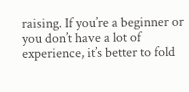raising. If you’re a beginner or you don’t have a lot of experience, it’s better to fold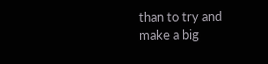than to try and make a big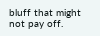bluff that might not pay off.